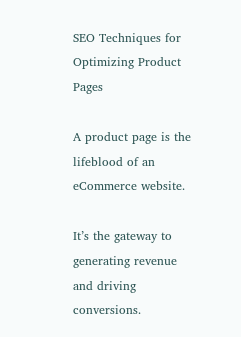SEO Techniques for Optimizing Product Pages

A product page is the lifeblood of an eCommerce website.

It’s the gateway to generating revenue and driving conversions.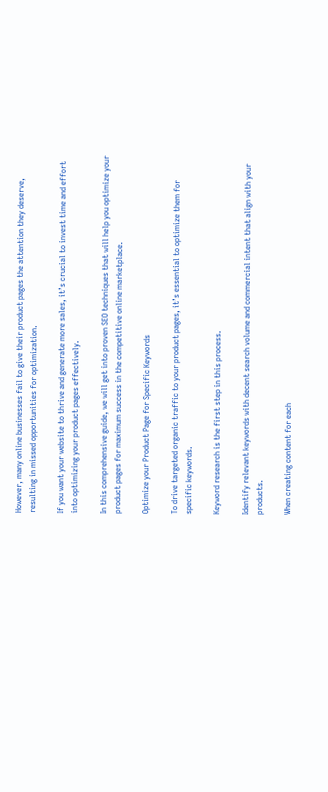However, many online businesses fail to give their product pages the attention they deserve, resulting in missed opportunities for optimization.

If you want your website to thrive and generate more sales, it’s crucial to invest time and effort into optimizing your product pages effectively.

In this comprehensive guide, we will get into proven SEO techniques that will help you optimize your product pages for maximum success in the competitive online marketplace.

Optimize your Product Page for Specific Keywords

To drive targeted organic traffic to your product pages, it’s essential to optimize them for specific keywords.

Keyword research is the first step in this process.

Identify relevant keywords with decent search volume and commercial intent that align with your products.

When creating content for each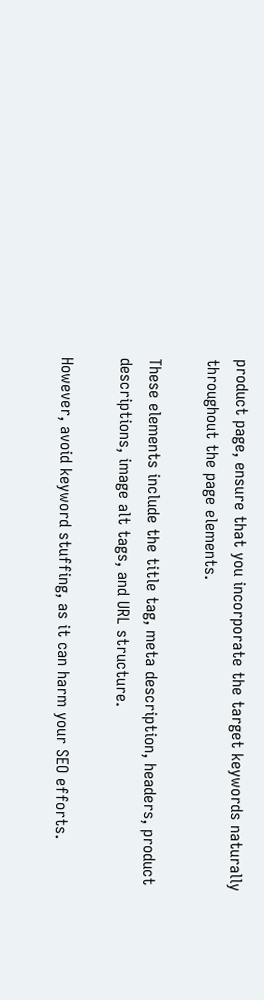product page, ensure that you incorporate the target keywords naturally throughout the page elements.

These elements include the title tag, meta description, headers, product descriptions, image alt tags, and URL structure.

However, avoid keyword stuffing, as it can harm your SEO efforts.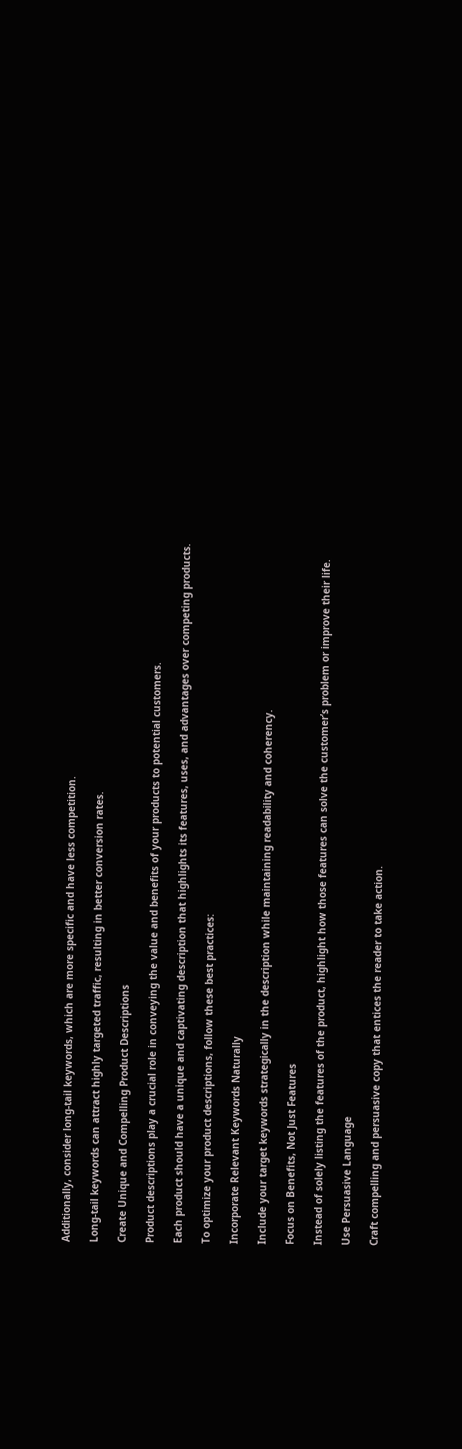Additionally, consider long-tail keywords, which are more specific and have less competition.

Long-tail keywords can attract highly targeted traffic, resulting in better conversion rates.

Create Unique and Compelling Product Descriptions

Product descriptions play a crucial role in conveying the value and benefits of your products to potential customers.

Each product should have a unique and captivating description that highlights its features, uses, and advantages over competing products.

To optimize your product descriptions, follow these best practices:

Incorporate Relevant Keywords Naturally

Include your target keywords strategically in the description while maintaining readability and coherency.

Focus on Benefits, Not Just Features

Instead of solely listing the features of the product, highlight how those features can solve the customer’s problem or improve their life.

Use Persuasive Language

Craft compelling and persuasive copy that entices the reader to take action.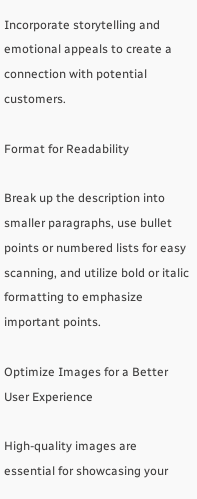Incorporate storytelling and emotional appeals to create a connection with potential customers.

Format for Readability

Break up the description into smaller paragraphs, use bullet points or numbered lists for easy scanning, and utilize bold or italic formatting to emphasize important points.

Optimize Images for a Better User Experience

High-quality images are essential for showcasing your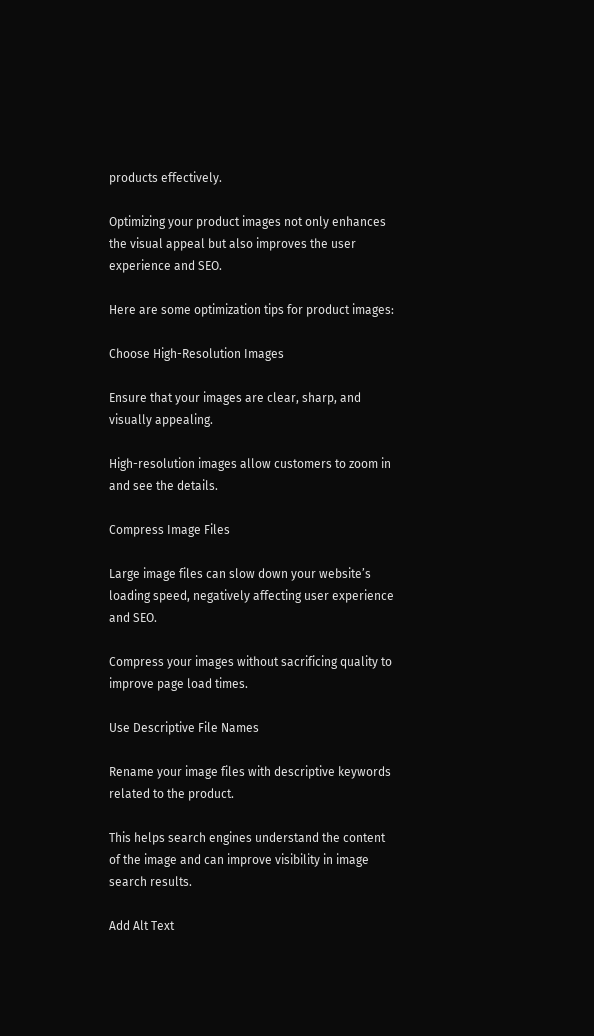products effectively.

Optimizing your product images not only enhances the visual appeal but also improves the user experience and SEO.

Here are some optimization tips for product images:

Choose High-Resolution Images

Ensure that your images are clear, sharp, and visually appealing.

High-resolution images allow customers to zoom in and see the details.

Compress Image Files

Large image files can slow down your website’s loading speed, negatively affecting user experience and SEO.

Compress your images without sacrificing quality to improve page load times.

Use Descriptive File Names

Rename your image files with descriptive keywords related to the product.

This helps search engines understand the content of the image and can improve visibility in image search results.

Add Alt Text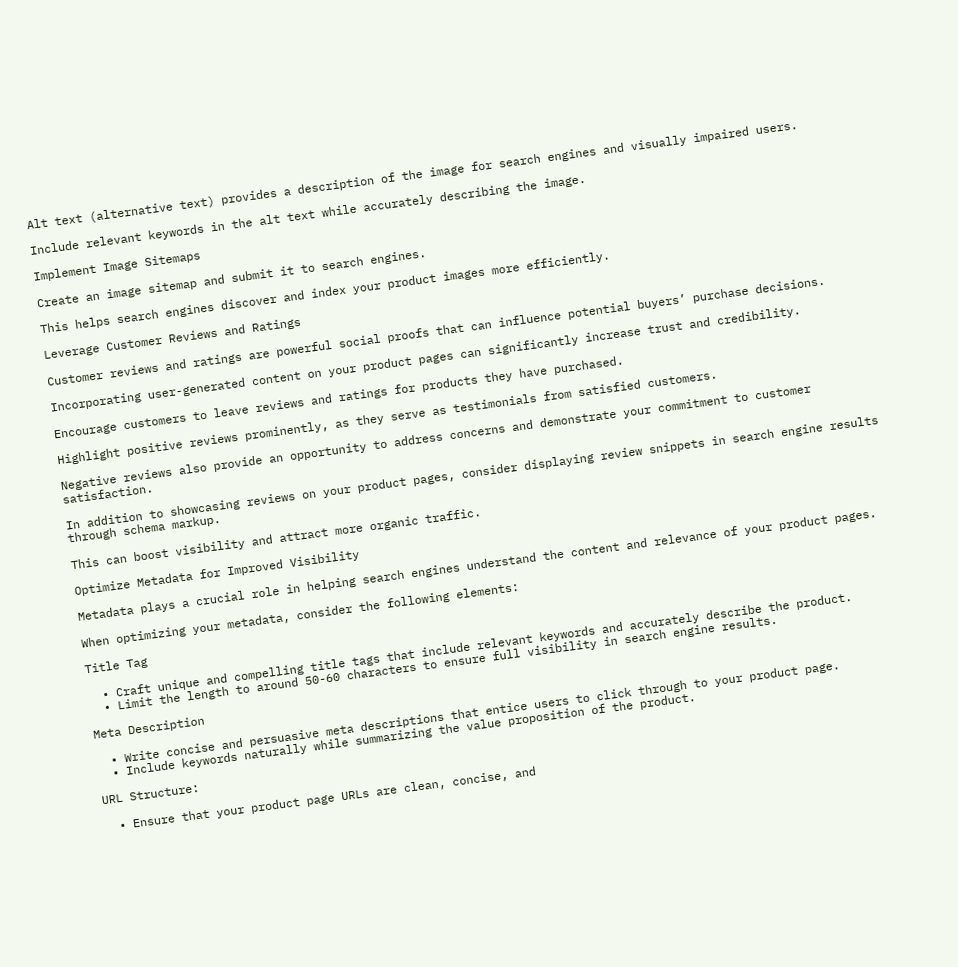Alt text (alternative text) provides a description of the image for search engines and visually impaired users.

Include relevant keywords in the alt text while accurately describing the image.

Implement Image Sitemaps

Create an image sitemap and submit it to search engines.

This helps search engines discover and index your product images more efficiently.

Leverage Customer Reviews and Ratings

Customer reviews and ratings are powerful social proofs that can influence potential buyers’ purchase decisions.

Incorporating user-generated content on your product pages can significantly increase trust and credibility.

Encourage customers to leave reviews and ratings for products they have purchased.

Highlight positive reviews prominently, as they serve as testimonials from satisfied customers.

Negative reviews also provide an opportunity to address concerns and demonstrate your commitment to customer satisfaction.

In addition to showcasing reviews on your product pages, consider displaying review snippets in search engine results through schema markup.

This can boost visibility and attract more organic traffic.

Optimize Metadata for Improved Visibility

Metadata plays a crucial role in helping search engines understand the content and relevance of your product pages.

When optimizing your metadata, consider the following elements:

Title Tag

  • Craft unique and compelling title tags that include relevant keywords and accurately describe the product.
  • Limit the length to around 50-60 characters to ensure full visibility in search engine results.

Meta Description

  • Write concise and persuasive meta descriptions that entice users to click through to your product page.
  • Include keywords naturally while summarizing the value proposition of the product.

URL Structure:

  • Ensure that your product page URLs are clean, concise, and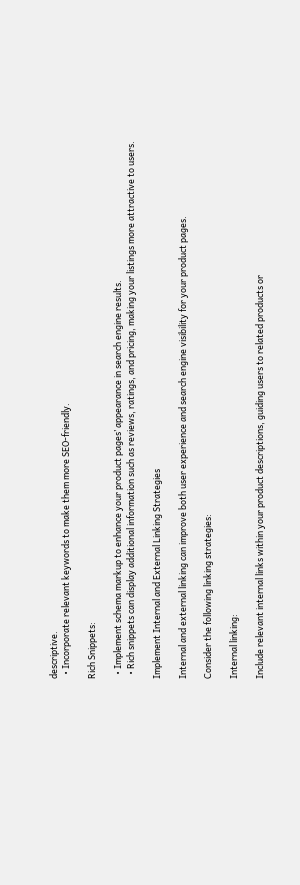descriptive.
  • Incorporate relevant keywords to make them more SEO-friendly.

Rich Snippets:

  • Implement schema markup to enhance your product pages’ appearance in search engine results.
  • Rich snippets can display additional information such as reviews, ratings, and pricing, making your listings more attractive to users.

Implement Internal and External Linking Strategies

Internal and external linking can improve both user experience and search engine visibility for your product pages.

Consider the following linking strategies:

Internal linking:

Include relevant internal links within your product descriptions, guiding users to related products or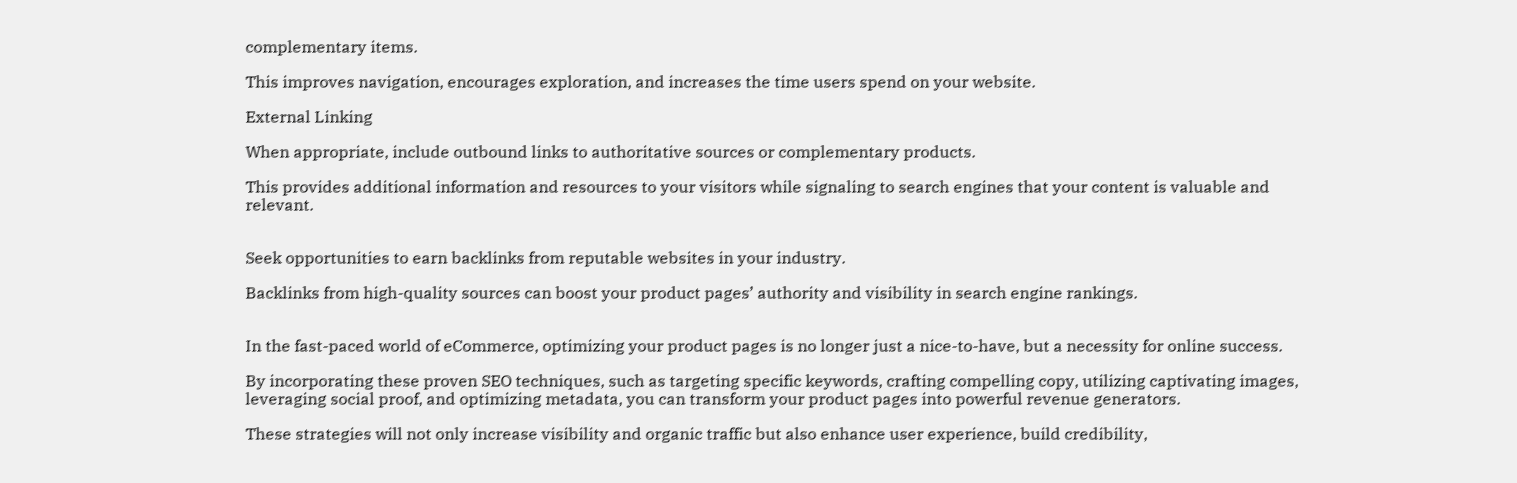complementary items.

This improves navigation, encourages exploration, and increases the time users spend on your website.

External Linking

When appropriate, include outbound links to authoritative sources or complementary products.

This provides additional information and resources to your visitors while signaling to search engines that your content is valuable and relevant.


Seek opportunities to earn backlinks from reputable websites in your industry.

Backlinks from high-quality sources can boost your product pages’ authority and visibility in search engine rankings.


In the fast-paced world of eCommerce, optimizing your product pages is no longer just a nice-to-have, but a necessity for online success.

By incorporating these proven SEO techniques, such as targeting specific keywords, crafting compelling copy, utilizing captivating images, leveraging social proof, and optimizing metadata, you can transform your product pages into powerful revenue generators.

These strategies will not only increase visibility and organic traffic but also enhance user experience, build credibility,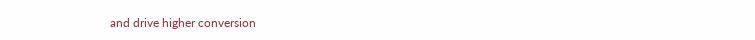and drive higher conversion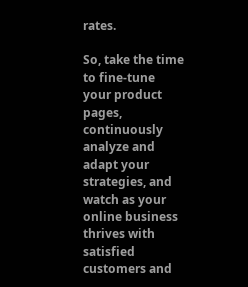rates.

So, take the time to fine-tune your product pages, continuously analyze and adapt your strategies, and watch as your online business thrives with satisfied customers and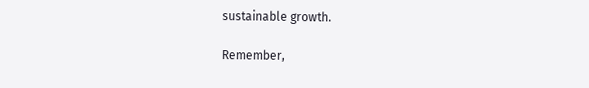sustainable growth.

Remember,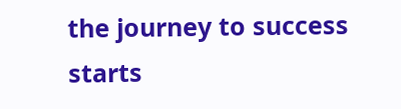the journey to success starts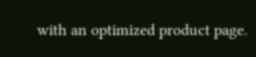with an optimized product page.